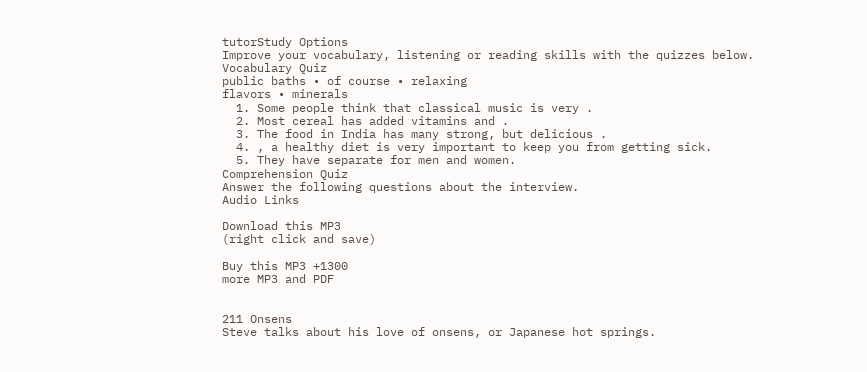tutorStudy Options
Improve your vocabulary, listening or reading skills with the quizzes below.
Vocabulary Quiz
public baths • of course • relaxing
flavors • minerals
  1. Some people think that classical music is very .
  2. Most cereal has added vitamins and .
  3. The food in India has many strong, but delicious .
  4. , a healthy diet is very important to keep you from getting sick.
  5. They have separate for men and women.
Comprehension Quiz
Answer the following questions about the interview.
Audio Links

Download this MP3
(right click and save)

Buy this MP3 +1300
more MP3 and PDF


211 Onsens
Steve talks about his love of onsens, or Japanese hot springs.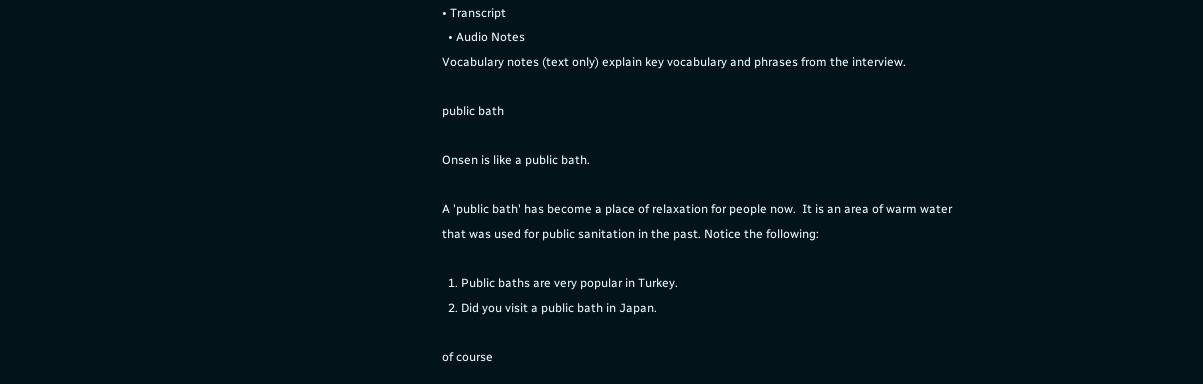• Transcript
  • Audio Notes
Vocabulary notes (text only) explain key vocabulary and phrases from the interview.

public bath

Onsen is like a public bath.

A 'public bath' has become a place of relaxation for people now.  It is an area of warm water that was used for public sanitation in the past. Notice the following:

  1. Public baths are very popular in Turkey.
  2. Did you visit a public bath in Japan.

of course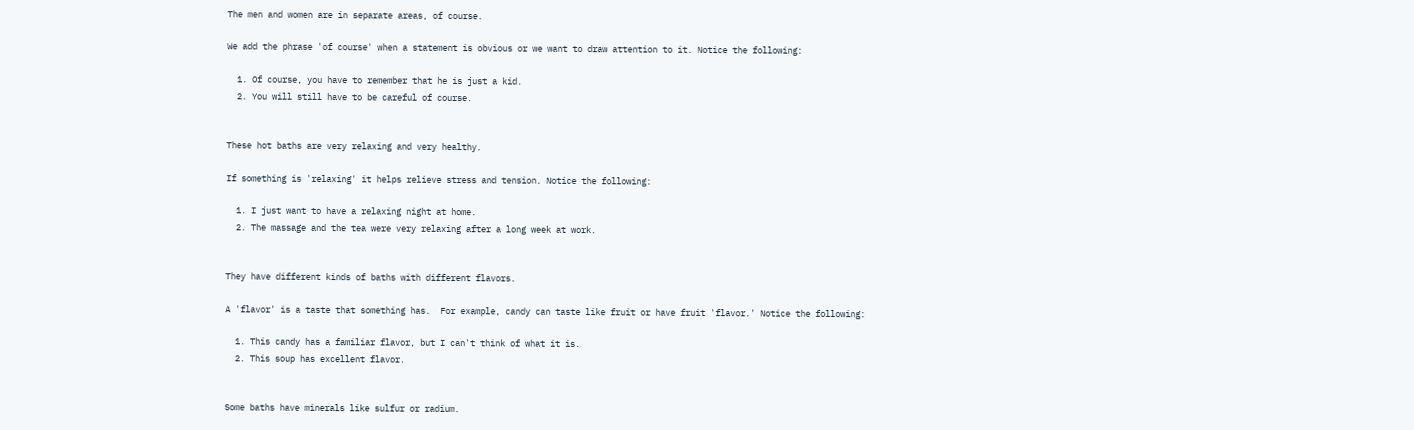The men and women are in separate areas, of course.

We add the phrase 'of course' when a statement is obvious or we want to draw attention to it. Notice the following:

  1. Of course, you have to remember that he is just a kid.
  2. You will still have to be careful of course.


These hot baths are very relaxing and very healthy.

If something is 'relaxing' it helps relieve stress and tension. Notice the following:

  1. I just want to have a relaxing night at home.
  2. The massage and the tea were very relaxing after a long week at work.


They have different kinds of baths with different flavors.

A 'flavor' is a taste that something has.  For example, candy can taste like fruit or have fruit 'flavor.' Notice the following:

  1. This candy has a familiar flavor, but I can't think of what it is.
  2. This soup has excellent flavor.


Some baths have minerals like sulfur or radium.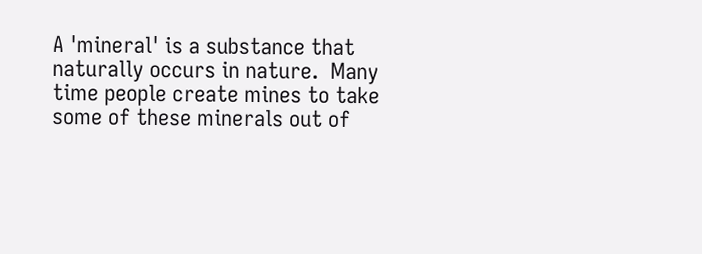A 'mineral' is a substance that naturally occurs in nature.  Many time people create mines to take some of these minerals out of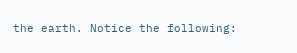the earth. Notice the following: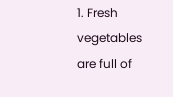1. Fresh vegetables are full of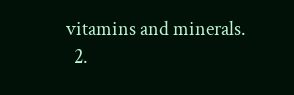vitamins and minerals.
  2.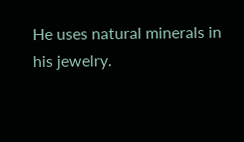He uses natural minerals in his jewelry.